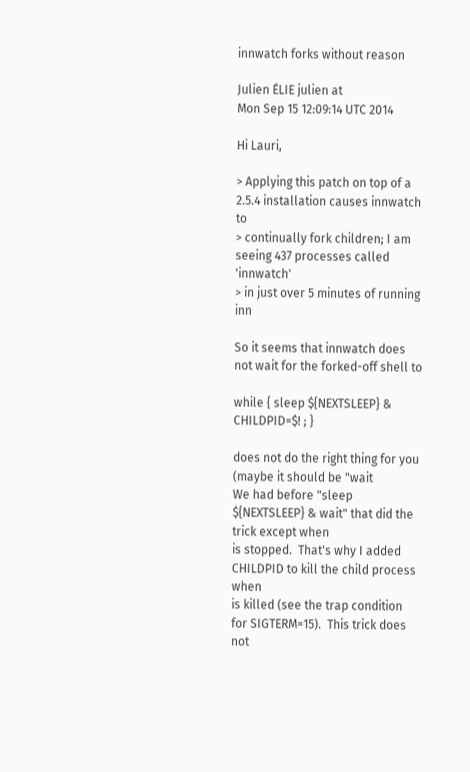innwatch forks without reason

Julien ÉLIE julien at
Mon Sep 15 12:09:14 UTC 2014

Hi Lauri,

> Applying this patch on top of a 2.5.4 installation causes innwatch to
> continually fork children; I am seeing 437 processes called 'innwatch'
> in just over 5 minutes of running inn

So it seems that innwatch does not wait for the forked-off shell to

while { sleep ${NEXTSLEEP} & CHILDPID=$! ; }

does not do the right thing for you (maybe it should be "wait
We had before "sleep ${NEXTSLEEP} & wait" that did the trick except when
is stopped.  That's why I added CHILDPID to kill the child process when
is killed (see the trap condition for SIGTERM=15).  This trick does not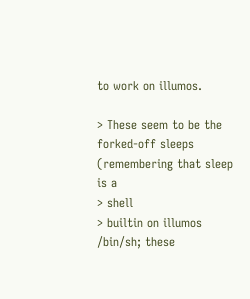to work on illumos.

> These seem to be the forked-off sleeps (remembering that sleep is a
> shell
> builtin on illumos /bin/sh; these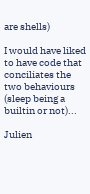are shells)

I would have liked to have code that conciliates the two behaviours
(sleep being a builtin or not)...

Julien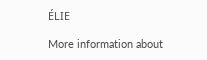ÉLIE

More information about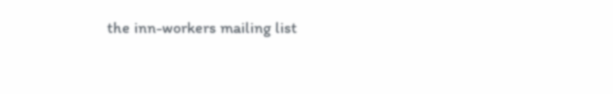the inn-workers mailing list